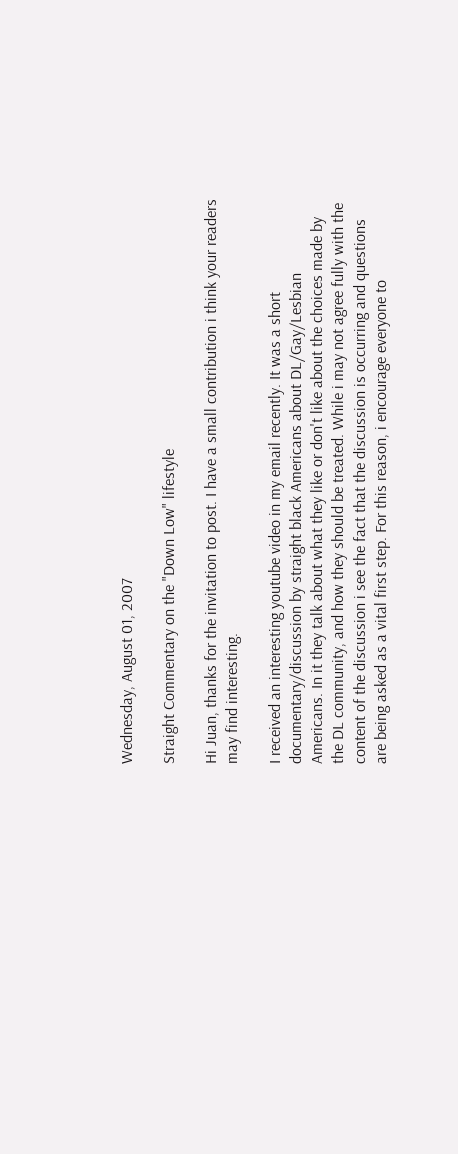Wednesday, August 01, 2007

Straight Commentary on the "Down Low" lifestyle

Hi Juan, thanks for the invitation to post. I have a small contribution i think your readers may find interesting.

I received an interesting youtube video in my email recently. It was a short documentary/discussion by straight black Americans about DL/Gay/Lesbian Americans. In it they talk about what they like or don't like about the choices made by the DL community, and how they should be treated. While i may not agree fully with the content of the discussion i see the fact that the discussion is occurring and questions are being asked as a vital first step. For this reason, i encourage everyone to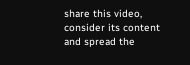share this video, consider its content and spread the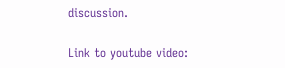discussion.

Link to youtube video: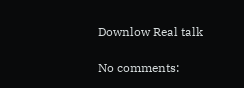Downlow Real talk

No comments: